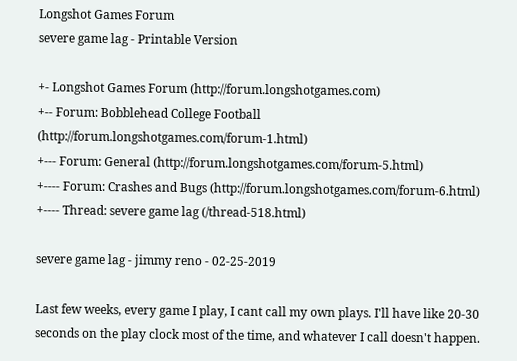Longshot Games Forum
severe game lag - Printable Version

+- Longshot Games Forum (http://forum.longshotgames.com)
+-- Forum: Bobblehead College Football (http://forum.longshotgames.com/forum-1.html)
+--- Forum: General (http://forum.longshotgames.com/forum-5.html)
+---- Forum: Crashes and Bugs (http://forum.longshotgames.com/forum-6.html)
+---- Thread: severe game lag (/thread-518.html)

severe game lag - jimmy reno - 02-25-2019

Last few weeks, every game I play, I cant call my own plays. I'll have like 20-30 seconds on the play clock most of the time, and whatever I call doesn't happen.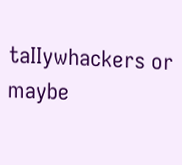taIIywhackers or maybe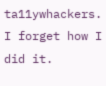ta11ywhackers. I forget how I did it.